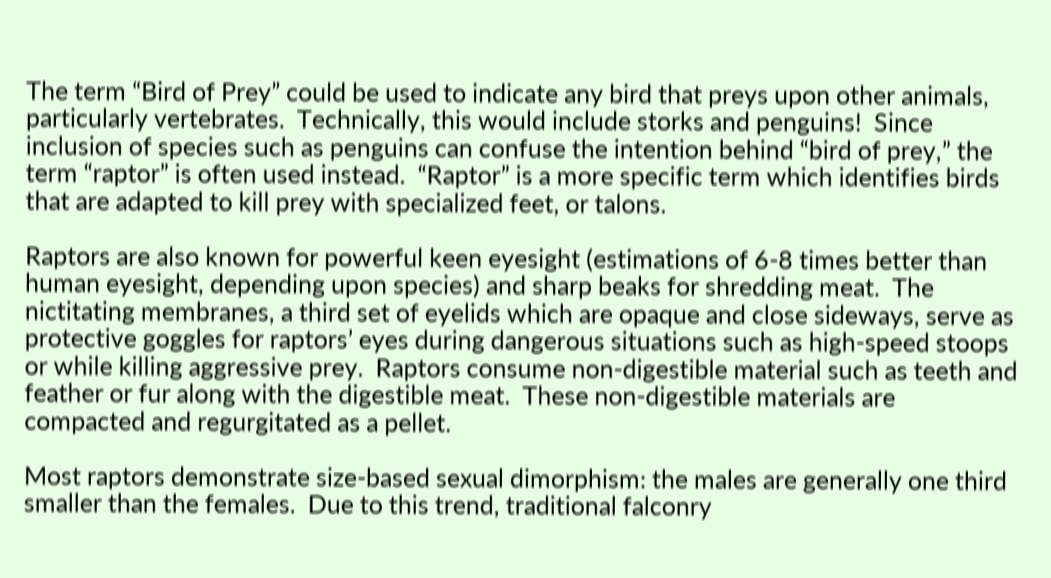The term “Bird of Prey” could be used to indicate any bird that preys upon other animals, particularly vertebrates.  Technically, this would include storks and penguins!  Since inclusion of species such as penguins can confuse the intention behind “bird of prey,” the term “raptor” is often used instead.  “Raptor” is a more specific term which identifies birds that are adapted to kill prey with specialized feet, or talons.

Raptors are also known for powerful keen eyesight (estimations of 6-8 times better than human eyesight, depending upon species) and sharp beaks for shredding meat.  The nictitating membranes, a third set of eyelids which are opaque and close sideways, serve as protective goggles for raptors’ eyes during dangerous situations such as high-speed stoops or while killing aggressive prey.  Raptors consume non-digestible material such as teeth and feather or fur along with the digestible meat.  These non-digestible materials are compacted and regurgitated as a pellet.

Most raptors demonstrate size-based sexual dimorphism: the males are generally one third smaller than the females.  Due to this trend, traditional falconry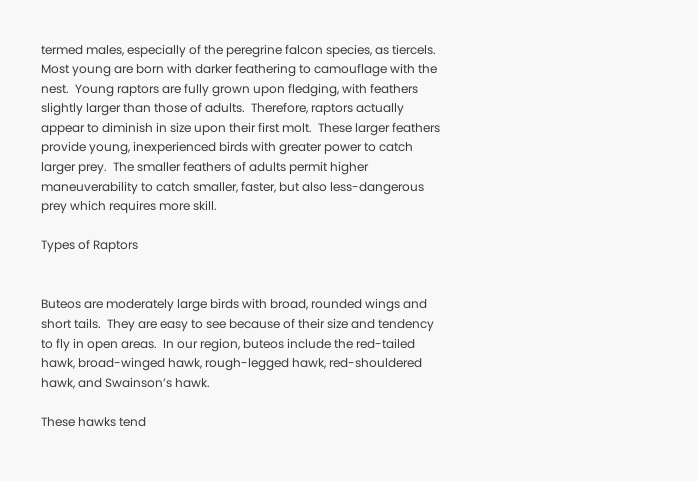termed males, especially of the peregrine falcon species, as tiercels.  Most young are born with darker feathering to camouflage with the nest.  Young raptors are fully grown upon fledging, with feathers slightly larger than those of adults.  Therefore, raptors actually appear to diminish in size upon their first molt.  These larger feathers provide young, inexperienced birds with greater power to catch larger prey.  The smaller feathers of adults permit higher maneuverability to catch smaller, faster, but also less-dangerous prey which requires more skill.

Types of Raptors


Buteos are moderately large birds with broad, rounded wings and short tails.  They are easy to see because of their size and tendency to fly in open areas.  In our region, buteos include the red-tailed hawk, broad-winged hawk, rough-legged hawk, red-shouldered hawk, and Swainson’s hawk.

These hawks tend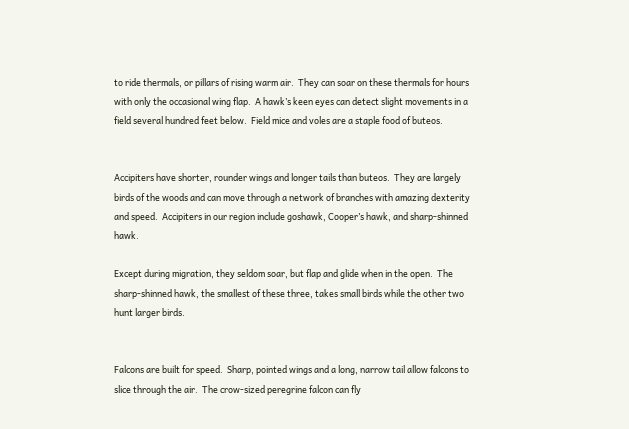to ride thermals, or pillars of rising warm air.  They can soar on these thermals for hours with only the occasional wing flap.  A hawk’s keen eyes can detect slight movements in a field several hundred feet below.  Field mice and voles are a staple food of buteos.


Accipiters have shorter, rounder wings and longer tails than buteos.  They are largely birds of the woods and can move through a network of branches with amazing dexterity and speed.  Accipiters in our region include goshawk, Cooper’s hawk, and sharp-shinned hawk.

Except during migration, they seldom soar, but flap and glide when in the open.  The sharp-shinned hawk, the smallest of these three, takes small birds while the other two hunt larger birds.


Falcons are built for speed.  Sharp, pointed wings and a long, narrow tail allow falcons to slice through the air.  The crow-sized peregrine falcon can fly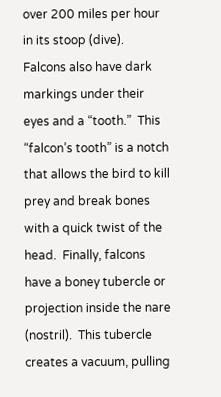over 200 miles per hour in its stoop (dive).  Falcons also have dark markings under their eyes and a “tooth.”  This “falcon’s tooth” is a notch that allows the bird to kill prey and break bones with a quick twist of the head.  Finally, falcons have a boney tubercle or projection inside the nare (nostril).  This tubercle creates a vacuum, pulling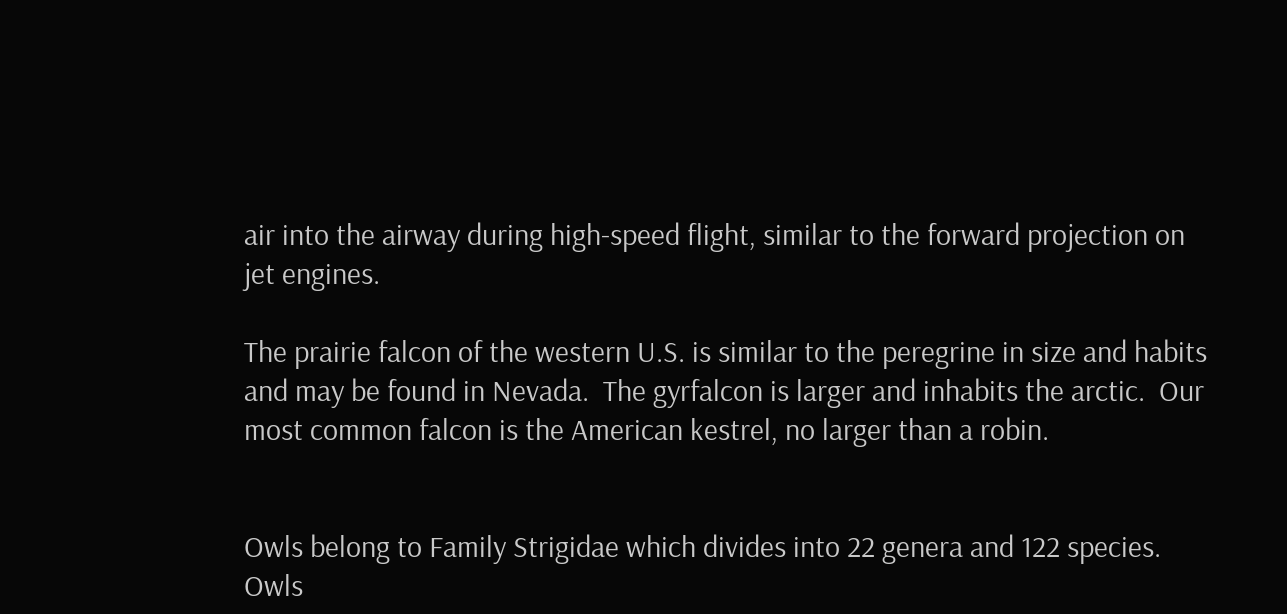air into the airway during high-speed flight, similar to the forward projection on jet engines.

The prairie falcon of the western U.S. is similar to the peregrine in size and habits and may be found in Nevada.  The gyrfalcon is larger and inhabits the arctic.  Our most common falcon is the American kestrel, no larger than a robin.


Owls belong to Family Strigidae which divides into 22 genera and 122 species.  Owls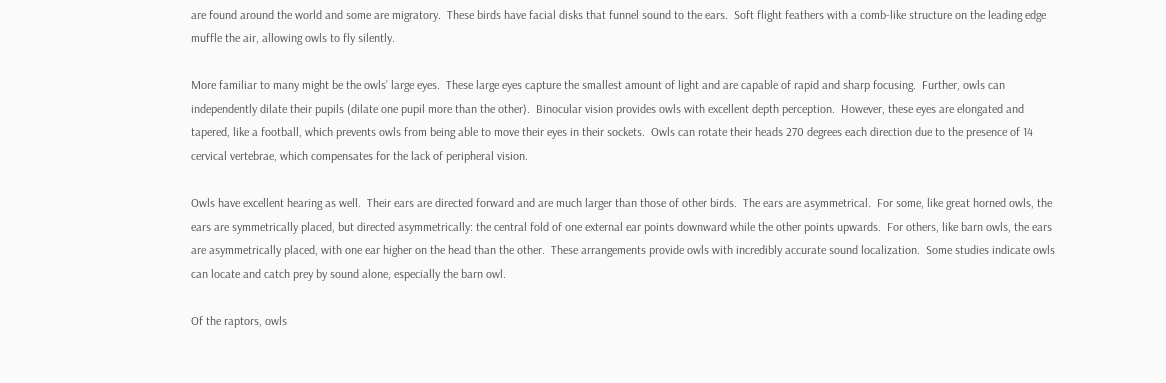are found around the world and some are migratory.  These birds have facial disks that funnel sound to the ears.  Soft flight feathers with a comb-like structure on the leading edge muffle the air, allowing owls to fly silently.

More familiar to many might be the owls’ large eyes.  These large eyes capture the smallest amount of light and are capable of rapid and sharp focusing.  Further, owls can independently dilate their pupils (dilate one pupil more than the other).  Binocular vision provides owls with excellent depth perception.  However, these eyes are elongated and tapered, like a football, which prevents owls from being able to move their eyes in their sockets.  Owls can rotate their heads 270 degrees each direction due to the presence of 14 cervical vertebrae, which compensates for the lack of peripheral vision.

Owls have excellent hearing as well.  Their ears are directed forward and are much larger than those of other birds.  The ears are asymmetrical.  For some, like great horned owls, the ears are symmetrically placed, but directed asymmetrically: the central fold of one external ear points downward while the other points upwards.  For others, like barn owls, the ears are asymmetrically placed, with one ear higher on the head than the other.  These arrangements provide owls with incredibly accurate sound localization.  Some studies indicate owls can locate and catch prey by sound alone, especially the barn owl.

Of the raptors, owls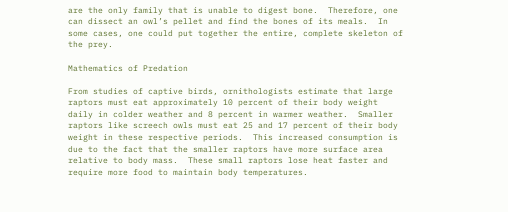are the only family that is unable to digest bone.  Therefore, one can dissect an owl’s pellet and find the bones of its meals.  In some cases, one could put together the entire, complete skeleton of the prey.

Mathematics of Predation

From studies of captive birds, ornithologists estimate that large raptors must eat approximately 10 percent of their body weight daily in colder weather and 8 percent in warmer weather.  Smaller raptors like screech owls must eat 25 and 17 percent of their body weight in these respective periods.  This increased consumption is due to the fact that the smaller raptors have more surface area relative to body mass.  These small raptors lose heat faster and require more food to maintain body temperatures.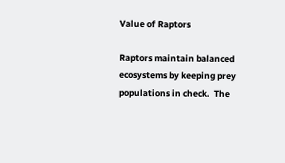Value of Raptors

Raptors maintain balanced ecosystems by keeping prey populations in check.  The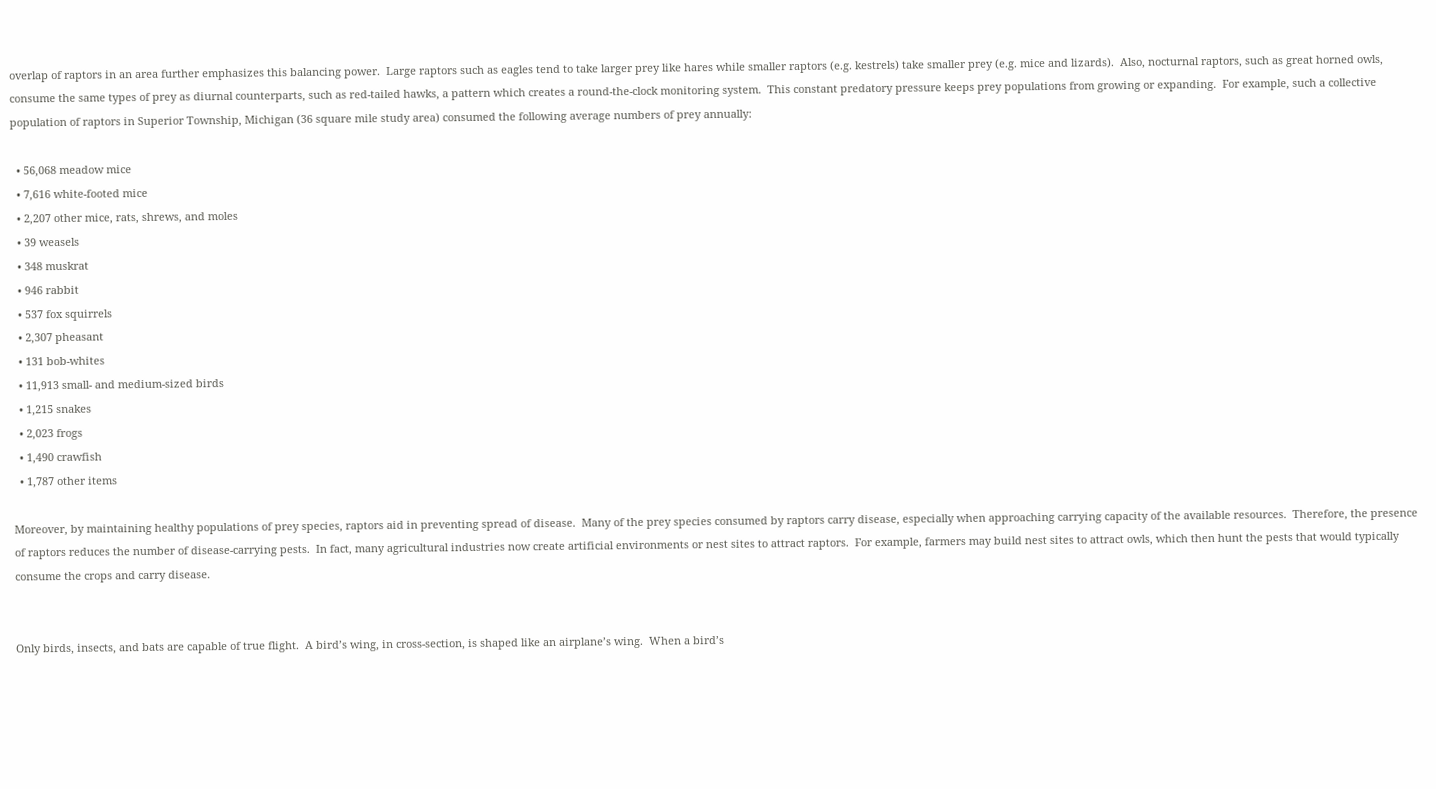overlap of raptors in an area further emphasizes this balancing power.  Large raptors such as eagles tend to take larger prey like hares while smaller raptors (e.g. kestrels) take smaller prey (e.g. mice and lizards).  Also, nocturnal raptors, such as great horned owls, consume the same types of prey as diurnal counterparts, such as red-tailed hawks, a pattern which creates a round-the-clock monitoring system.  This constant predatory pressure keeps prey populations from growing or expanding.  For example, such a collective population of raptors in Superior Township, Michigan (36 square mile study area) consumed the following average numbers of prey annually:

  • 56,068 meadow mice
  • 7,616 white-footed mice
  • 2,207 other mice, rats, shrews, and moles
  • 39 weasels
  • 348 muskrat
  • 946 rabbit
  • 537 fox squirrels
  • 2,307 pheasant
  • 131 bob-whites
  • 11,913 small- and medium-sized birds
  • 1,215 snakes
  • 2,023 frogs
  • 1,490 crawfish
  • 1,787 other items

Moreover, by maintaining healthy populations of prey species, raptors aid in preventing spread of disease.  Many of the prey species consumed by raptors carry disease, especially when approaching carrying capacity of the available resources.  Therefore, the presence of raptors reduces the number of disease-carrying pests.  In fact, many agricultural industries now create artificial environments or nest sites to attract raptors.  For example, farmers may build nest sites to attract owls, which then hunt the pests that would typically consume the crops and carry disease.


Only birds, insects, and bats are capable of true flight.  A bird’s wing, in cross-section, is shaped like an airplane’s wing.  When a bird’s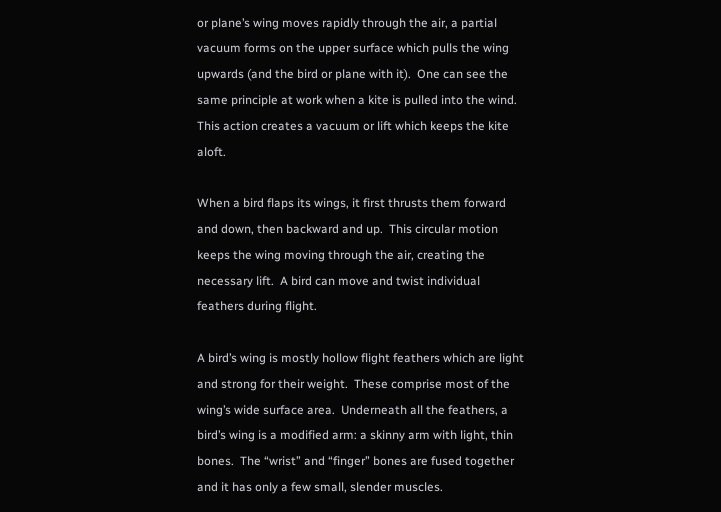or plane’s wing moves rapidly through the air, a partial vacuum forms on the upper surface which pulls the wing upwards (and the bird or plane with it).  One can see the same principle at work when a kite is pulled into the wind.  This action creates a vacuum or lift which keeps the kite aloft.

When a bird flaps its wings, it first thrusts them forward and down, then backward and up.  This circular motion keeps the wing moving through the air, creating the necessary lift.  A bird can move and twist individual feathers during flight.

A bird’s wing is mostly hollow flight feathers which are light and strong for their weight.  These comprise most of the wing’s wide surface area.  Underneath all the feathers, a bird’s wing is a modified arm: a skinny arm with light, thin bones.  The “wrist” and “finger” bones are fused together and it has only a few small, slender muscles.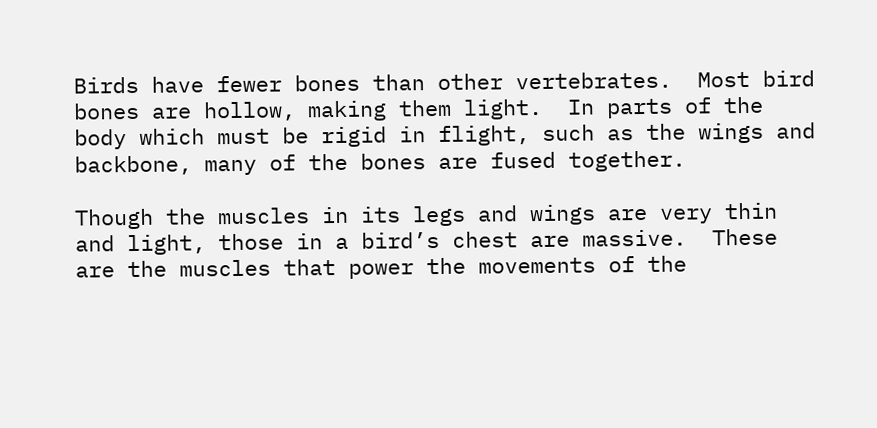Birds have fewer bones than other vertebrates.  Most bird bones are hollow, making them light.  In parts of the body which must be rigid in flight, such as the wings and backbone, many of the bones are fused together.

Though the muscles in its legs and wings are very thin and light, those in a bird’s chest are massive.  These are the muscles that power the movements of the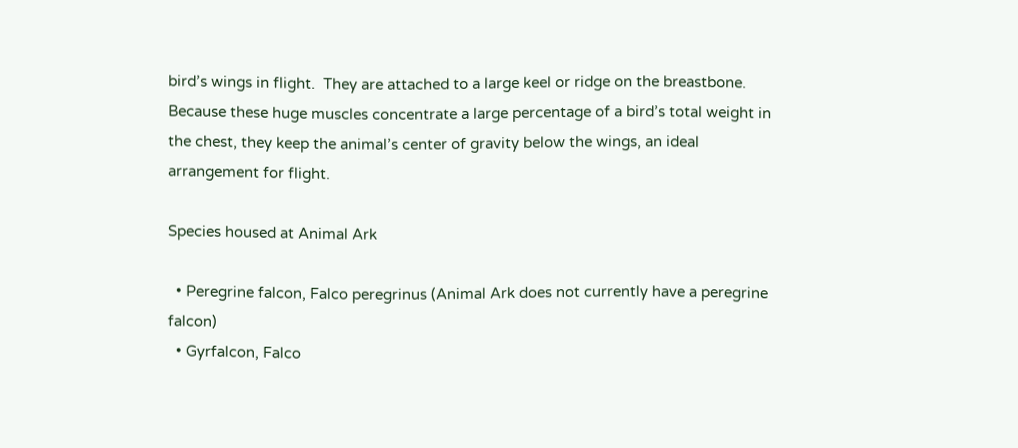bird’s wings in flight.  They are attached to a large keel or ridge on the breastbone.  Because these huge muscles concentrate a large percentage of a bird’s total weight in the chest, they keep the animal’s center of gravity below the wings, an ideal arrangement for flight.

Species housed at Animal Ark

  • Peregrine falcon, Falco peregrinus (Animal Ark does not currently have a peregrine falcon)
  • Gyrfalcon, Falco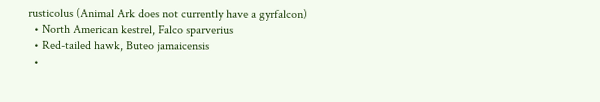rusticolus (Animal Ark does not currently have a gyrfalcon)
  • North American kestrel, Falco sparverius
  • Red-tailed hawk, Buteo jamaicensis
  •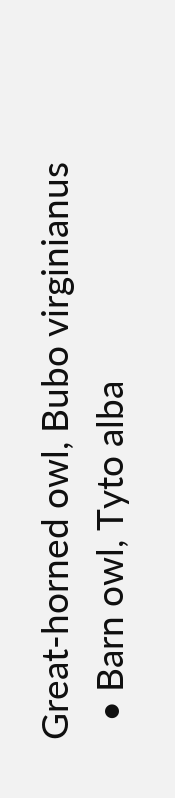Great-horned owl, Bubo virginianus
  • Barn owl, Tyto alba